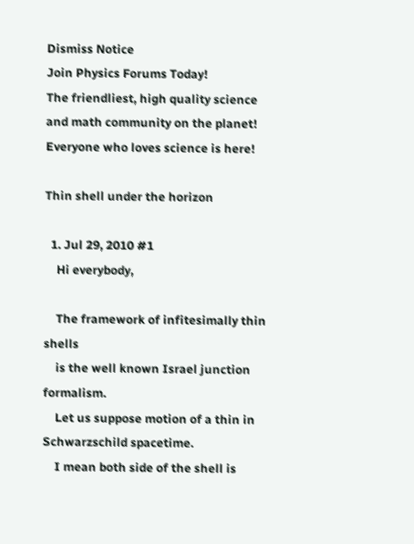Dismiss Notice
Join Physics Forums Today!
The friendliest, high quality science and math community on the planet! Everyone who loves science is here!

Thin shell under the horizon

  1. Jul 29, 2010 #1
    Hi everybody,

    The framework of infitesimally thin shells
    is the well known Israel junction formalism.
    Let us suppose motion of a thin in Schwarzschild spacetime.
    I mean both side of the shell is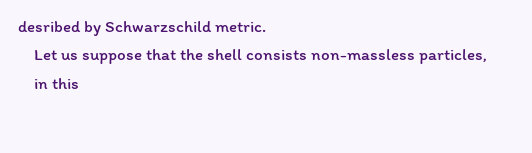desribed by Schwarzschild metric.
    Let us suppose that the shell consists non-massless particles,
    in this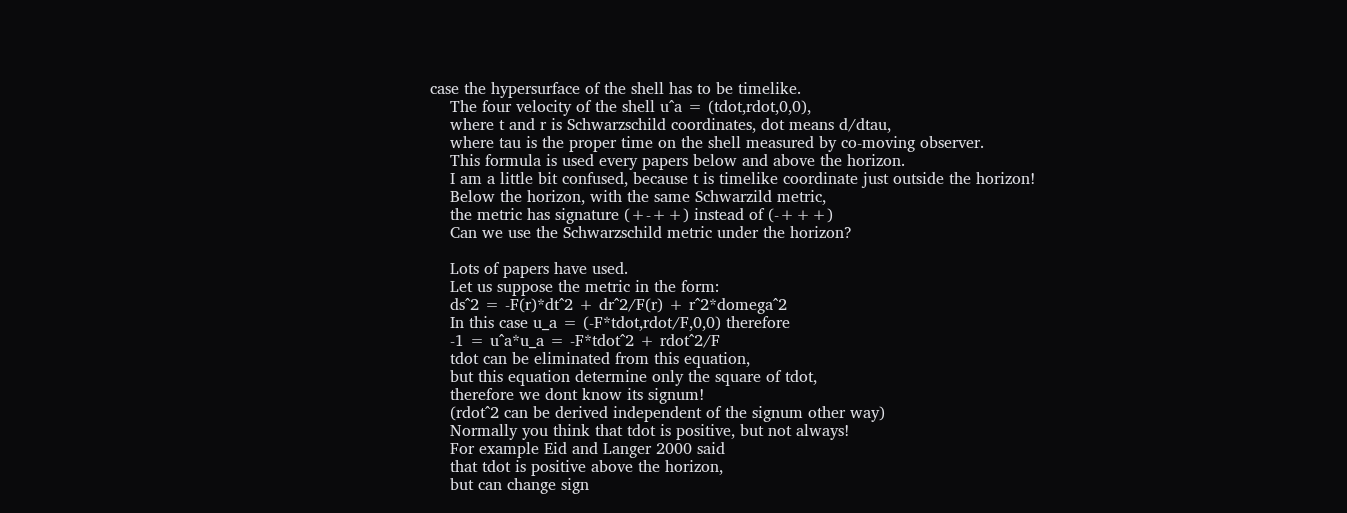case the hypersurface of the shell has to be timelike.
    The four velocity of the shell u^a = (tdot,rdot,0,0),
    where t and r is Schwarzschild coordinates, dot means d/dtau,
    where tau is the proper time on the shell measured by co-moving observer.
    This formula is used every papers below and above the horizon.
    I am a little bit confused, because t is timelike coordinate just outside the horizon!
    Below the horizon, with the same Schwarzild metric,
    the metric has signature (+-++) instead of (-+++)
    Can we use the Schwarzschild metric under the horizon?

    Lots of papers have used.
    Let us suppose the metric in the form:
    ds^2 = -F(r)*dt^2 + dr^2/F(r) + r^2*domega^2
    In this case u_a = (-F*tdot,rdot/F,0,0) therefore
    -1 = u^a*u_a = -F*tdot^2 + rdot^2/F
    tdot can be eliminated from this equation,
    but this equation determine only the square of tdot,
    therefore we dont know its signum!
    (rdot^2 can be derived independent of the signum other way)
    Normally you think that tdot is positive, but not always!
    For example Eid and Langer 2000 said
    that tdot is positive above the horizon,
    but can change sign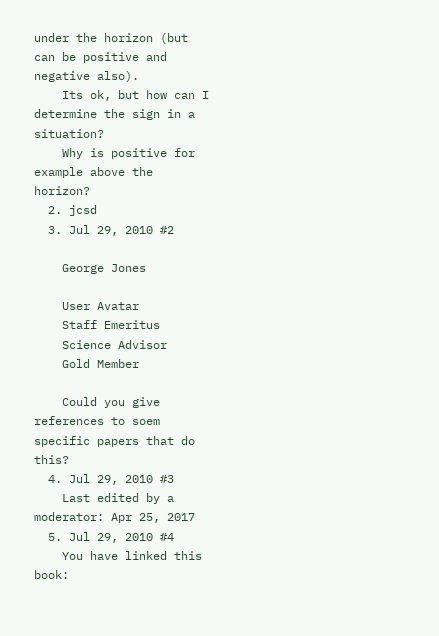under the horizon (but can be positive and negative also).
    Its ok, but how can I determine the sign in a situation?
    Why is positive for example above the horizon?
  2. jcsd
  3. Jul 29, 2010 #2

    George Jones

    User Avatar
    Staff Emeritus
    Science Advisor
    Gold Member

    Could you give references to soem specific papers that do this?
  4. Jul 29, 2010 #3
    Last edited by a moderator: Apr 25, 2017
  5. Jul 29, 2010 #4
    You have linked this book: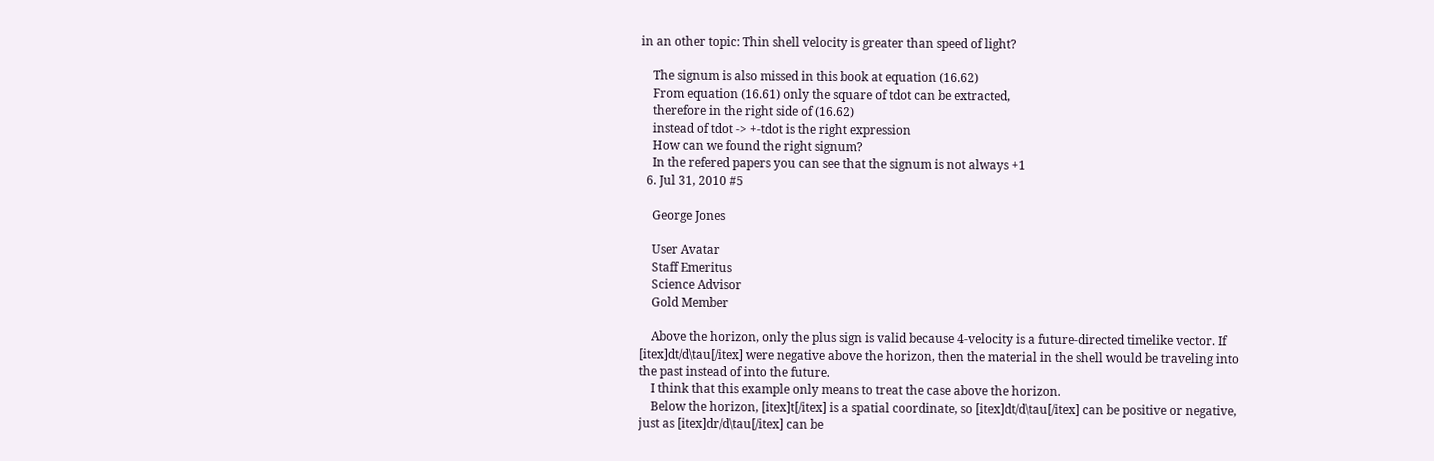in an other topic: Thin shell velocity is greater than speed of light?

    The signum is also missed in this book at equation (16.62)
    From equation (16.61) only the square of tdot can be extracted,
    therefore in the right side of (16.62)
    instead of tdot -> +-tdot is the right expression
    How can we found the right signum?
    In the refered papers you can see that the signum is not always +1
  6. Jul 31, 2010 #5

    George Jones

    User Avatar
    Staff Emeritus
    Science Advisor
    Gold Member

    Above the horizon, only the plus sign is valid because 4-velocity is a future-directed timelike vector. If [itex]dt/d\tau[/itex] were negative above the horizon, then the material in the shell would be traveling into the past instead of into the future.
    I think that this example only means to treat the case above the horizon.
    Below the horizon, [itex]t[/itex] is a spatial coordinate, so [itex]dt/d\tau[/itex] can be positive or negative, just as [itex]dr/d\tau[/itex] can be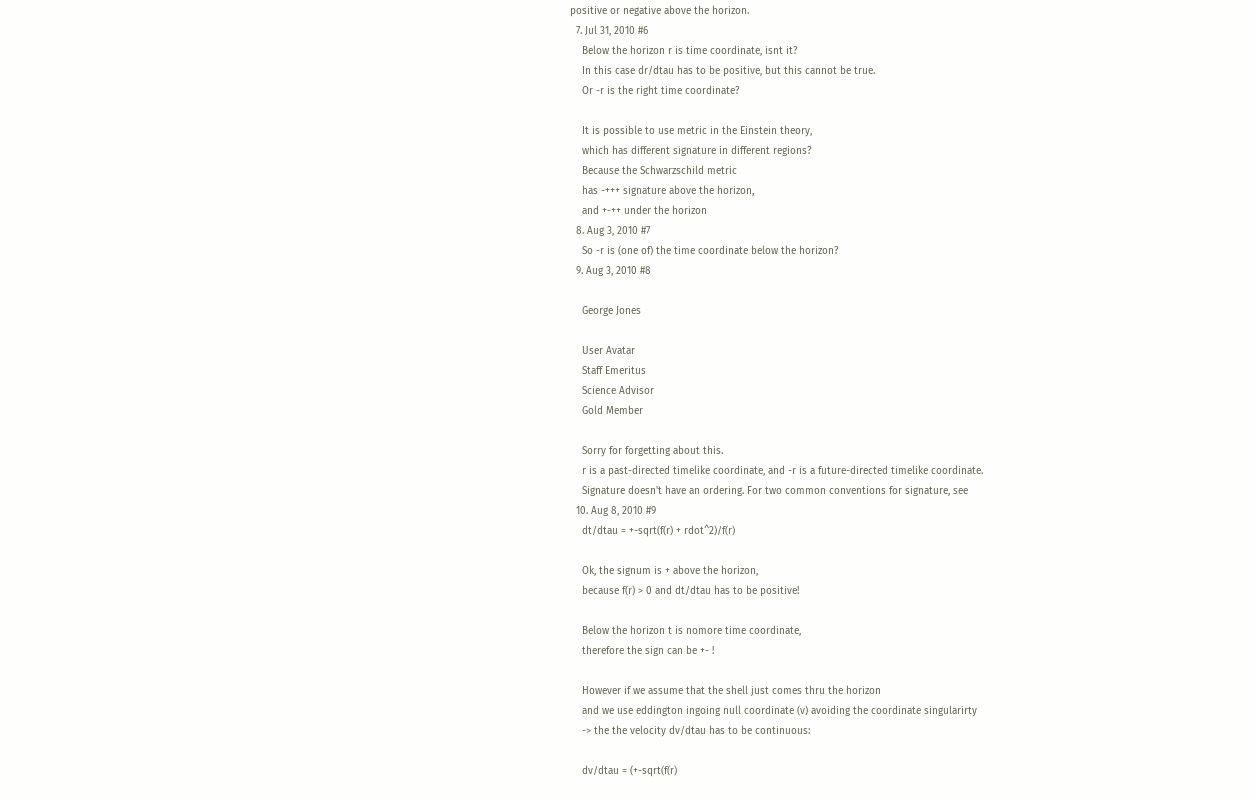positive or negative above the horizon.
  7. Jul 31, 2010 #6
    Below the horizon r is time coordinate, isnt it?
    In this case dr/dtau has to be positive, but this cannot be true.
    Or -r is the right time coordinate?

    It is possible to use metric in the Einstein theory,
    which has different signature in different regions?
    Because the Schwarzschild metric
    has -+++ signature above the horizon,
    and +-++ under the horizon
  8. Aug 3, 2010 #7
    So -r is (one of) the time coordinate below the horizon?
  9. Aug 3, 2010 #8

    George Jones

    User Avatar
    Staff Emeritus
    Science Advisor
    Gold Member

    Sorry for forgetting about this.
    r is a past-directed timelike coordinate, and -r is a future-directed timelike coordinate.
    Signature doesn't have an ordering. For two common conventions for signature, see
  10. Aug 8, 2010 #9
    dt/dtau = +-sqrt(f(r) + rdot^2)/f(r)

    Ok, the signum is + above the horizon,
    because f(r) > 0 and dt/dtau has to be positive!

    Below the horizon t is nomore time coordinate,
    therefore the sign can be +- !

    However if we assume that the shell just comes thru the horizon
    and we use eddington ingoing null coordinate (v) avoiding the coordinate singularirty
    -> the the velocity dv/dtau has to be continuous:

    dv/dtau = (+-sqrt(f(r)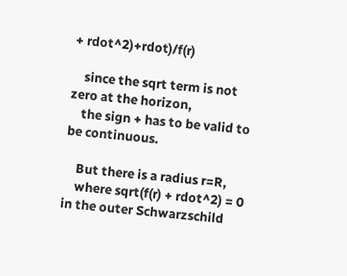+ rdot^2)+rdot)/f(r)

    since the sqrt term is not zero at the horizon,
    the sign + has to be valid to be continuous.

    But there is a radius r=R,
    where sqrt(f(r) + rdot^2) = 0 in the outer Schwarzschild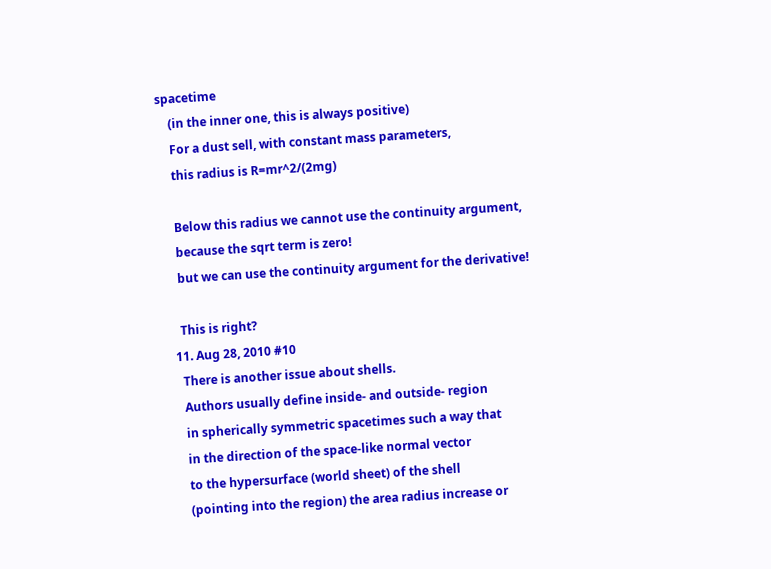spacetime
    (in the inner one, this is always positive)
    For a dust sell, with constant mass parameters,
    this radius is R=mr^2/(2mg)

    Below this radius we cannot use the continuity argument,
    because the sqrt term is zero!
    but we can use the continuity argument for the derivative!

    This is right?
  11. Aug 28, 2010 #10
    There is another issue about shells.
    Authors usually define inside- and outside- region
    in spherically symmetric spacetimes such a way that
    in the direction of the space-like normal vector
    to the hypersurface (world sheet) of the shell
    (pointing into the region) the area radius increase or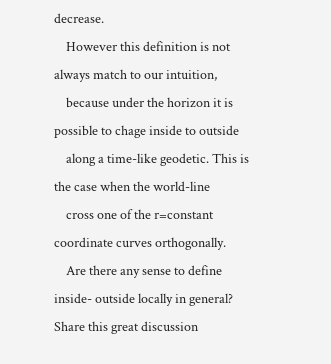decrease.
    However this definition is not always match to our intuition,
    because under the horizon it is possible to chage inside to outside
    along a time-like geodetic. This is the case when the world-line
    cross one of the r=constant coordinate curves orthogonally.
    Are there any sense to define inside- outside locally in general?
Share this great discussion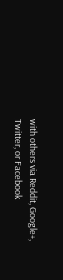with others via Reddit, Google+, Twitter, or Facebook